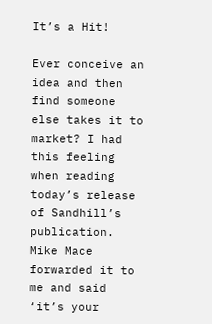It’s a Hit!

Ever conceive an idea and then find someone else takes it to market? I had this feeling when reading today’s release of Sandhill’s publication. Mike Mace forwarded it to me and said ‘it’s your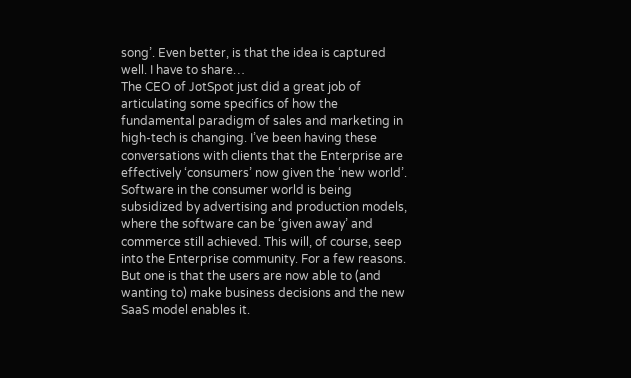song’. Even better, is that the idea is captured well. I have to share…
The CEO of JotSpot just did a great job of articulating some specifics of how the fundamental paradigm of sales and marketing in high-tech is changing. I’ve been having these conversations with clients that the Enterprise are effectively ‘consumers’ now given the ‘new world’. Software in the consumer world is being subsidized by advertising and production models, where the software can be ‘given away’ and commerce still achieved. This will, of course, seep into the Enterprise community. For a few reasons. But one is that the users are now able to (and wanting to) make business decisions and the new SaaS model enables it.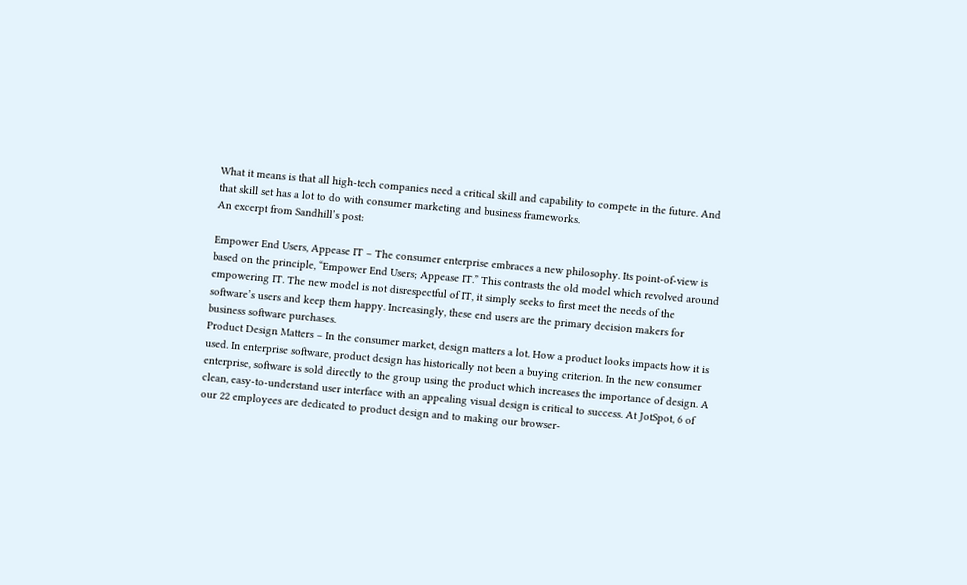What it means is that all high-tech companies need a critical skill and capability to compete in the future. And that skill set has a lot to do with consumer marketing and business frameworks.
An excerpt from Sandhill’s post:

Empower End Users, Appease IT – The consumer enterprise embraces a new philosophy. Its point-of-view is based on the principle, “Empower End Users; Appease IT.” This contrasts the old model which revolved around empowering IT. The new model is not disrespectful of IT, it simply seeks to first meet the needs of the software’s users and keep them happy. Increasingly, these end users are the primary decision makers for business software purchases.
Product Design Matters – In the consumer market, design matters a lot. How a product looks impacts how it is used. In enterprise software, product design has historically not been a buying criterion. In the new consumer enterprise, software is sold directly to the group using the product which increases the importance of design. A clean, easy-to-understand user interface with an appealing visual design is critical to success. At JotSpot, 6 of our 22 employees are dedicated to product design and to making our browser-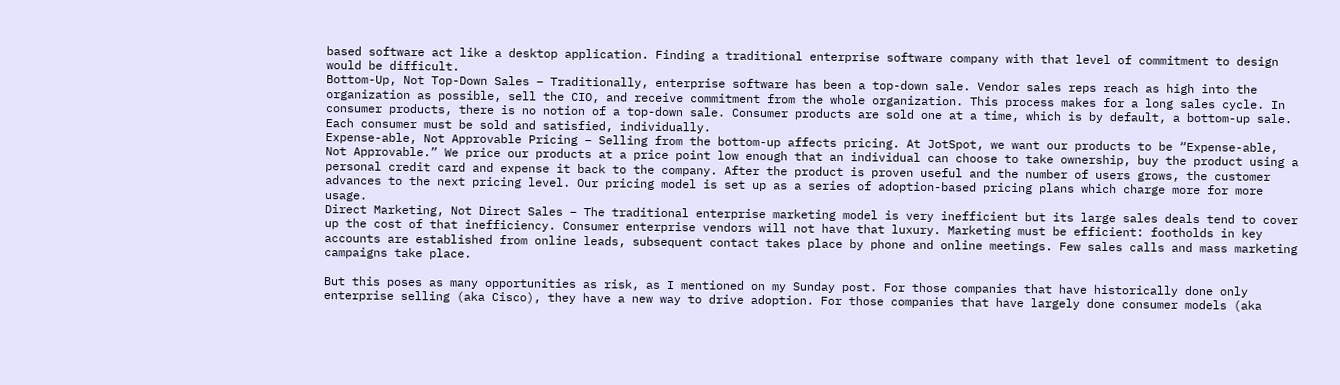based software act like a desktop application. Finding a traditional enterprise software company with that level of commitment to design would be difficult.
Bottom-Up, Not Top-Down Sales – Traditionally, enterprise software has been a top-down sale. Vendor sales reps reach as high into the organization as possible, sell the CIO, and receive commitment from the whole organization. This process makes for a long sales cycle. In consumer products, there is no notion of a top-down sale. Consumer products are sold one at a time, which is by default, a bottom-up sale. Each consumer must be sold and satisfied, individually.
Expense-able, Not Approvable Pricing – Selling from the bottom-up affects pricing. At JotSpot, we want our products to be “Expense-able, Not Approvable.” We price our products at a price point low enough that an individual can choose to take ownership, buy the product using a personal credit card and expense it back to the company. After the product is proven useful and the number of users grows, the customer advances to the next pricing level. Our pricing model is set up as a series of adoption-based pricing plans which charge more for more usage.
Direct Marketing, Not Direct Sales – The traditional enterprise marketing model is very inefficient but its large sales deals tend to cover up the cost of that inefficiency. Consumer enterprise vendors will not have that luxury. Marketing must be efficient: footholds in key accounts are established from online leads, subsequent contact takes place by phone and online meetings. Few sales calls and mass marketing campaigns take place.

But this poses as many opportunities as risk, as I mentioned on my Sunday post. For those companies that have historically done only enterprise selling (aka Cisco), they have a new way to drive adoption. For those companies that have largely done consumer models (aka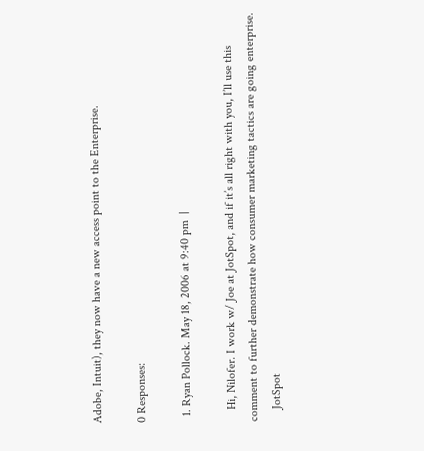Adobe, Intuit), they now have a new access point to the Enterprise.

0 Responses:

  1. Ryan Pollock. May 18, 2006 at 9:40 pm  |

    Hi, Nilofer. I work w/ Joe at JotSpot, and if it’s all right with you, I’ll use this comment to further demonstrate how consumer marketing tactics are going enterprise.
    JotSpot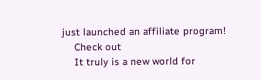just launched an affiliate program!
    Check out
    It truly is a new world for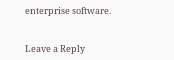enterprise software.


Leave a Reply